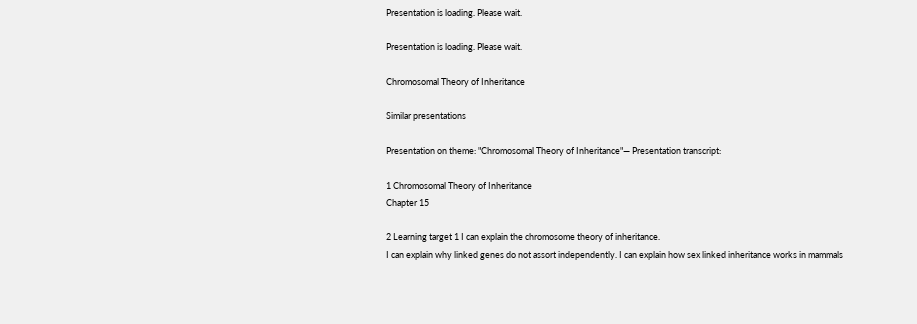Presentation is loading. Please wait.

Presentation is loading. Please wait.

Chromosomal Theory of Inheritance

Similar presentations

Presentation on theme: "Chromosomal Theory of Inheritance"— Presentation transcript:

1 Chromosomal Theory of Inheritance
Chapter 15

2 Learning target 1 I can explain the chromosome theory of inheritance.
I can explain why linked genes do not assort independently. I can explain how sex linked inheritance works in mammals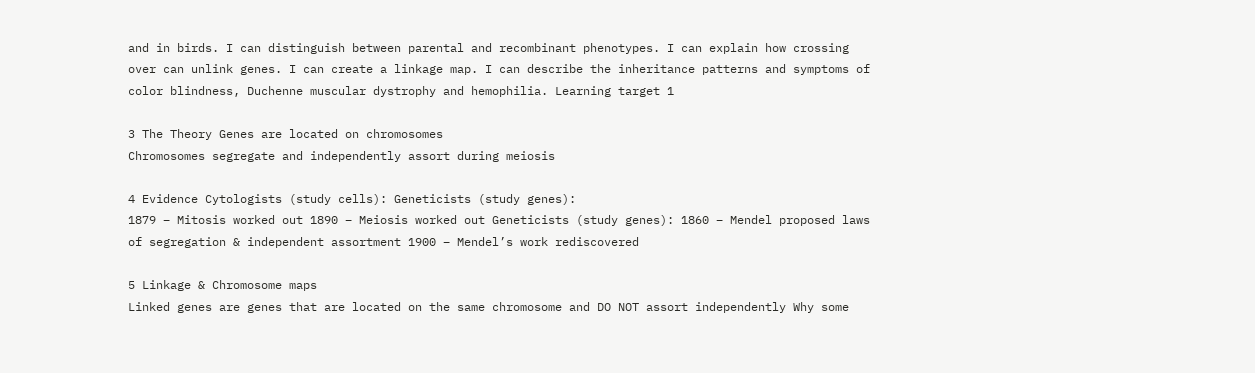and in birds. I can distinguish between parental and recombinant phenotypes. I can explain how crossing over can unlink genes. I can create a linkage map. I can describe the inheritance patterns and symptoms of color blindness, Duchenne muscular dystrophy and hemophilia. Learning target 1

3 The Theory Genes are located on chromosomes
Chromosomes segregate and independently assort during meiosis

4 Evidence Cytologists (study cells): Geneticists (study genes):
1879 – Mitosis worked out 1890 – Meiosis worked out Geneticists (study genes): 1860 – Mendel proposed laws of segregation & independent assortment 1900 – Mendel’s work rediscovered

5 Linkage & Chromosome maps
Linked genes are genes that are located on the same chromosome and DO NOT assort independently Why some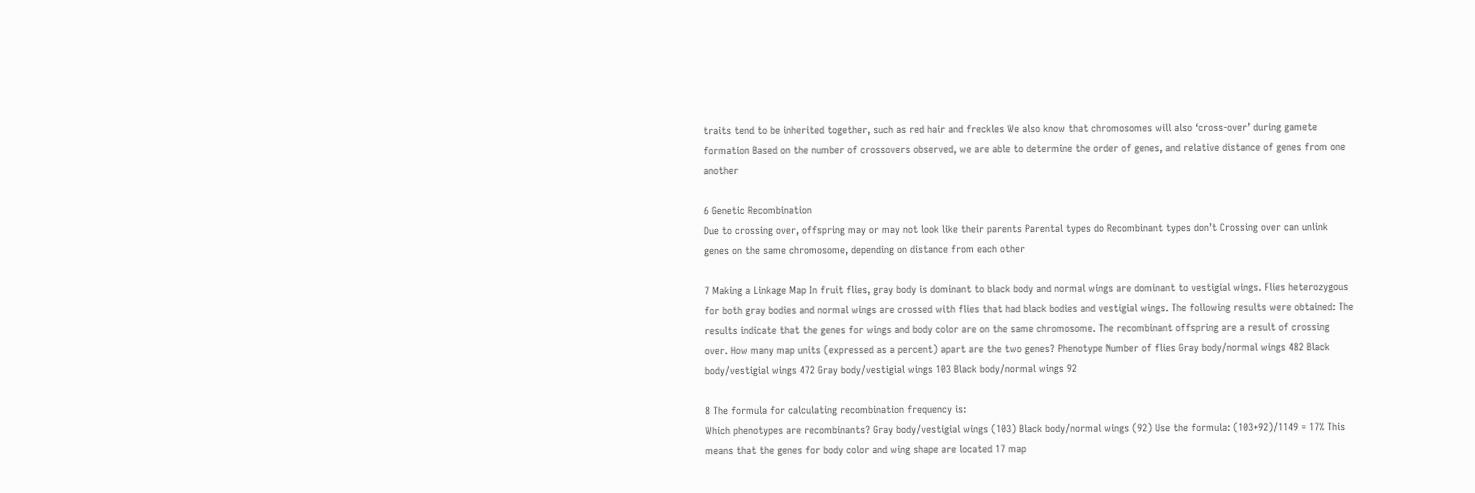traits tend to be inherited together, such as red hair and freckles We also know that chromosomes will also ‘cross-over’ during gamete formation Based on the number of crossovers observed, we are able to determine the order of genes, and relative distance of genes from one another

6 Genetic Recombination
Due to crossing over, offspring may or may not look like their parents Parental types do Recombinant types don’t Crossing over can unlink genes on the same chromosome, depending on distance from each other

7 Making a Linkage Map In fruit flies, gray body is dominant to black body and normal wings are dominant to vestigial wings. Flies heterozygous for both gray bodies and normal wings are crossed with flies that had black bodies and vestigial wings. The following results were obtained: The results indicate that the genes for wings and body color are on the same chromosome. The recombinant offspring are a result of crossing over. How many map units (expressed as a percent) apart are the two genes? Phenotype Number of flies Gray body/normal wings 482 Black body/vestigial wings 472 Gray body/vestigial wings 103 Black body/normal wings 92

8 The formula for calculating recombination frequency is:
Which phenotypes are recombinants? Gray body/vestigial wings (103) Black body/normal wings (92) Use the formula: (103+92)/1149 = 17% This means that the genes for body color and wing shape are located 17 map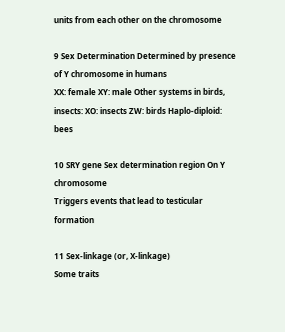units from each other on the chromosome

9 Sex Determination Determined by presence of Y chromosome in humans
XX: female XY: male Other systems in birds, insects: XO: insects ZW: birds Haplo-diploid: bees

10 SRY gene Sex determination region On Y chromosome
Triggers events that lead to testicular formation

11 Sex-linkage (or, X-linkage)
Some traits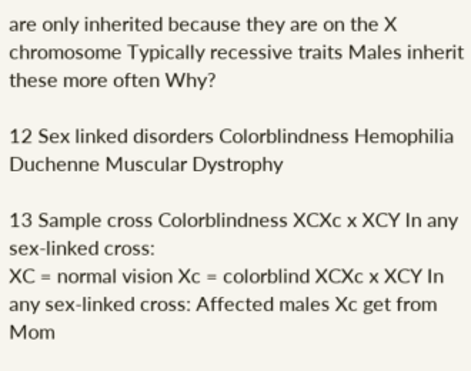are only inherited because they are on the X chromosome Typically recessive traits Males inherit these more often Why?

12 Sex linked disorders Colorblindness Hemophilia
Duchenne Muscular Dystrophy

13 Sample cross Colorblindness XCXc x XCY In any sex-linked cross:
XC = normal vision Xc = colorblind XCXc x XCY In any sex-linked cross: Affected males Xc get from Mom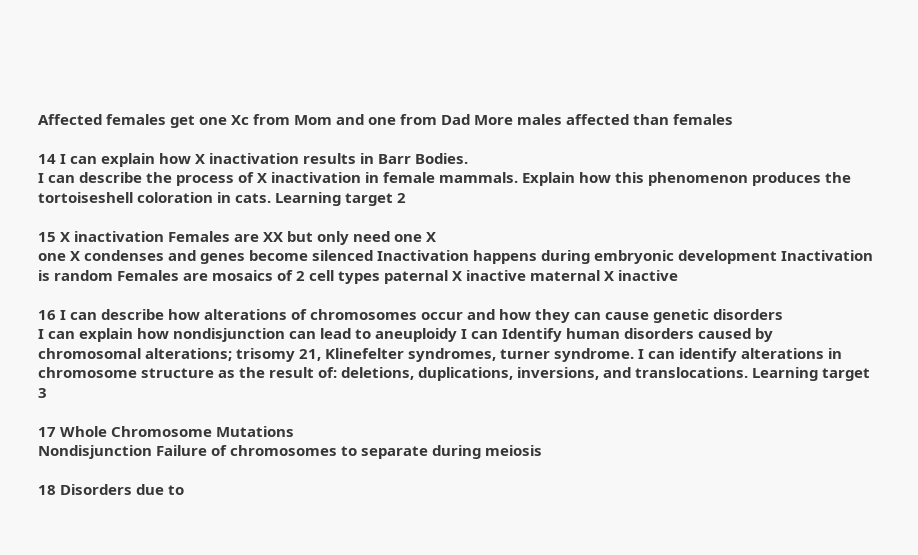Affected females get one Xc from Mom and one from Dad More males affected than females

14 I can explain how X inactivation results in Barr Bodies.
I can describe the process of X inactivation in female mammals. Explain how this phenomenon produces the tortoiseshell coloration in cats. Learning target 2

15 X inactivation Females are XX but only need one X
one X condenses and genes become silenced Inactivation happens during embryonic development Inactivation is random Females are mosaics of 2 cell types paternal X inactive maternal X inactive

16 I can describe how alterations of chromosomes occur and how they can cause genetic disorders
I can explain how nondisjunction can lead to aneuploidy I can Identify human disorders caused by chromosomal alterations; trisomy 21, Klinefelter syndromes, turner syndrome. I can identify alterations in chromosome structure as the result of: deletions, duplications, inversions, and translocations. Learning target 3

17 Whole Chromosome Mutations
Nondisjunction Failure of chromosomes to separate during meiosis

18 Disorders due to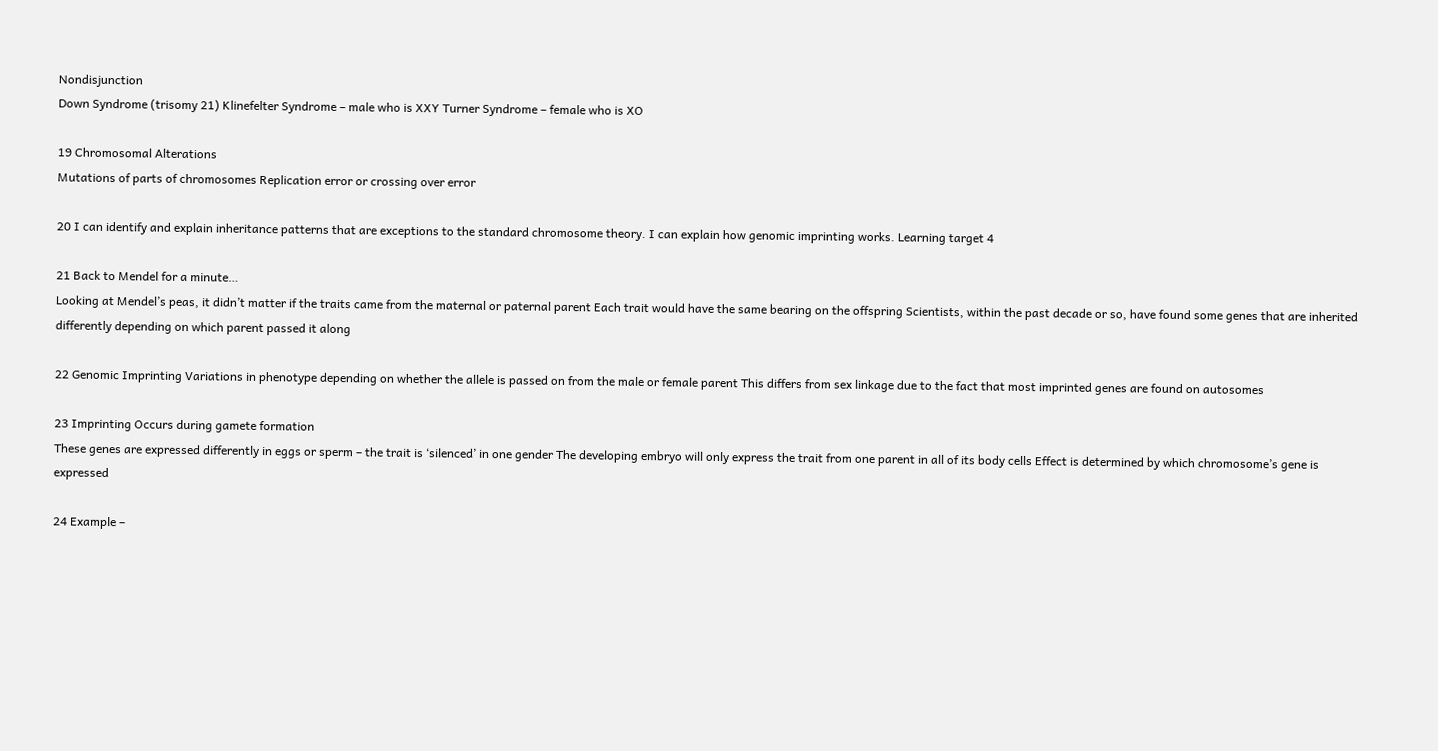Nondisjunction
Down Syndrome (trisomy 21) Klinefelter Syndrome – male who is XXY Turner Syndrome – female who is XO

19 Chromosomal Alterations
Mutations of parts of chromosomes Replication error or crossing over error

20 I can identify and explain inheritance patterns that are exceptions to the standard chromosome theory. I can explain how genomic imprinting works. Learning target 4

21 Back to Mendel for a minute…
Looking at Mendel’s peas, it didn’t matter if the traits came from the maternal or paternal parent Each trait would have the same bearing on the offspring Scientists, within the past decade or so, have found some genes that are inherited differently depending on which parent passed it along

22 Genomic Imprinting Variations in phenotype depending on whether the allele is passed on from the male or female parent This differs from sex linkage due to the fact that most imprinted genes are found on autosomes

23 Imprinting Occurs during gamete formation
These genes are expressed differently in eggs or sperm – the trait is ‘silenced’ in one gender The developing embryo will only express the trait from one parent in all of its body cells Effect is determined by which chromosome’s gene is expressed

24 Example –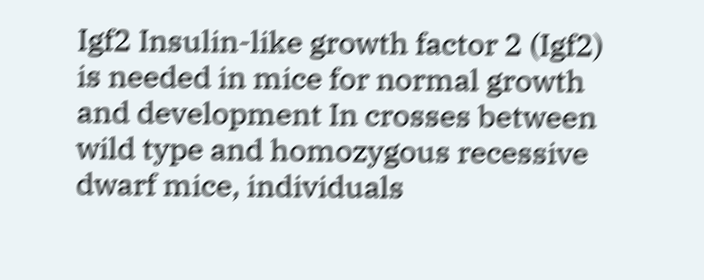Igf2 Insulin-like growth factor 2 (Igf2) is needed in mice for normal growth and development In crosses between wild type and homozygous recessive dwarf mice, individuals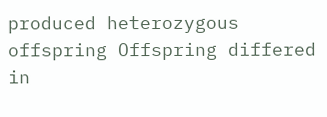produced heterozygous offspring Offspring differed in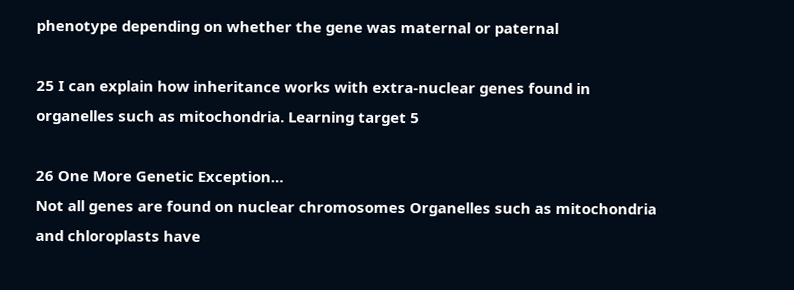phenotype depending on whether the gene was maternal or paternal

25 I can explain how inheritance works with extra-nuclear genes found in organelles such as mitochondria. Learning target 5

26 One More Genetic Exception…
Not all genes are found on nuclear chromosomes Organelles such as mitochondria and chloroplasts have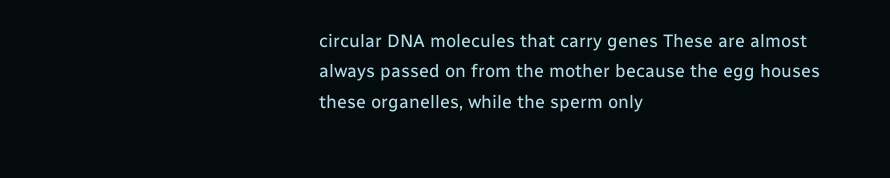circular DNA molecules that carry genes These are almost always passed on from the mother because the egg houses these organelles, while the sperm only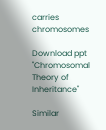carries chromosomes

Download ppt "Chromosomal Theory of Inheritance"

Similar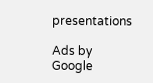presentations

Ads by Google